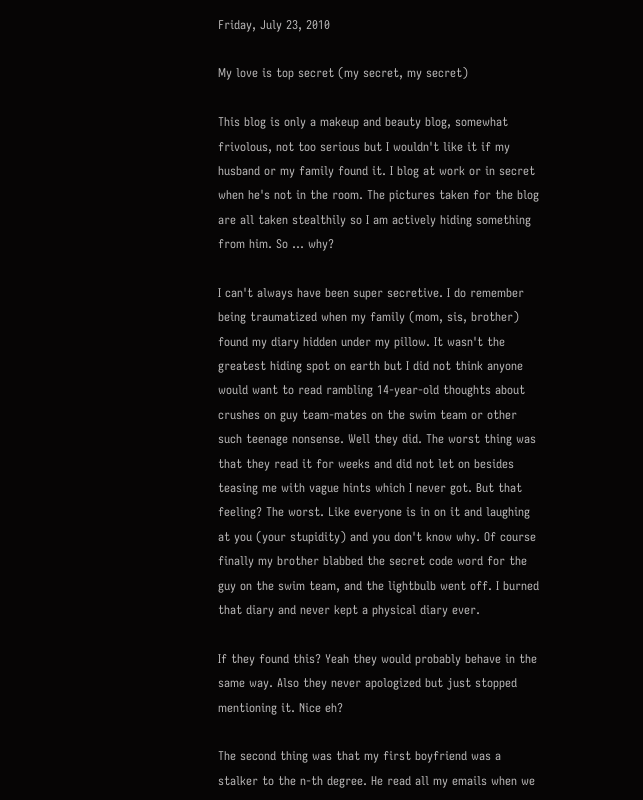Friday, July 23, 2010

My love is top secret (my secret, my secret)

This blog is only a makeup and beauty blog, somewhat frivolous, not too serious but I wouldn't like it if my husband or my family found it. I blog at work or in secret when he's not in the room. The pictures taken for the blog are all taken stealthily so I am actively hiding something from him. So ... why?

I can't always have been super secretive. I do remember being traumatized when my family (mom, sis, brother) found my diary hidden under my pillow. It wasn't the greatest hiding spot on earth but I did not think anyone would want to read rambling 14-year-old thoughts about crushes on guy team-mates on the swim team or other such teenage nonsense. Well they did. The worst thing was that they read it for weeks and did not let on besides teasing me with vague hints which I never got. But that feeling? The worst. Like everyone is in on it and laughing at you (your stupidity) and you don't know why. Of course finally my brother blabbed the secret code word for the guy on the swim team, and the lightbulb went off. I burned that diary and never kept a physical diary ever.

If they found this? Yeah they would probably behave in the same way. Also they never apologized but just stopped mentioning it. Nice eh?

The second thing was that my first boyfriend was a stalker to the n-th degree. He read all my emails when we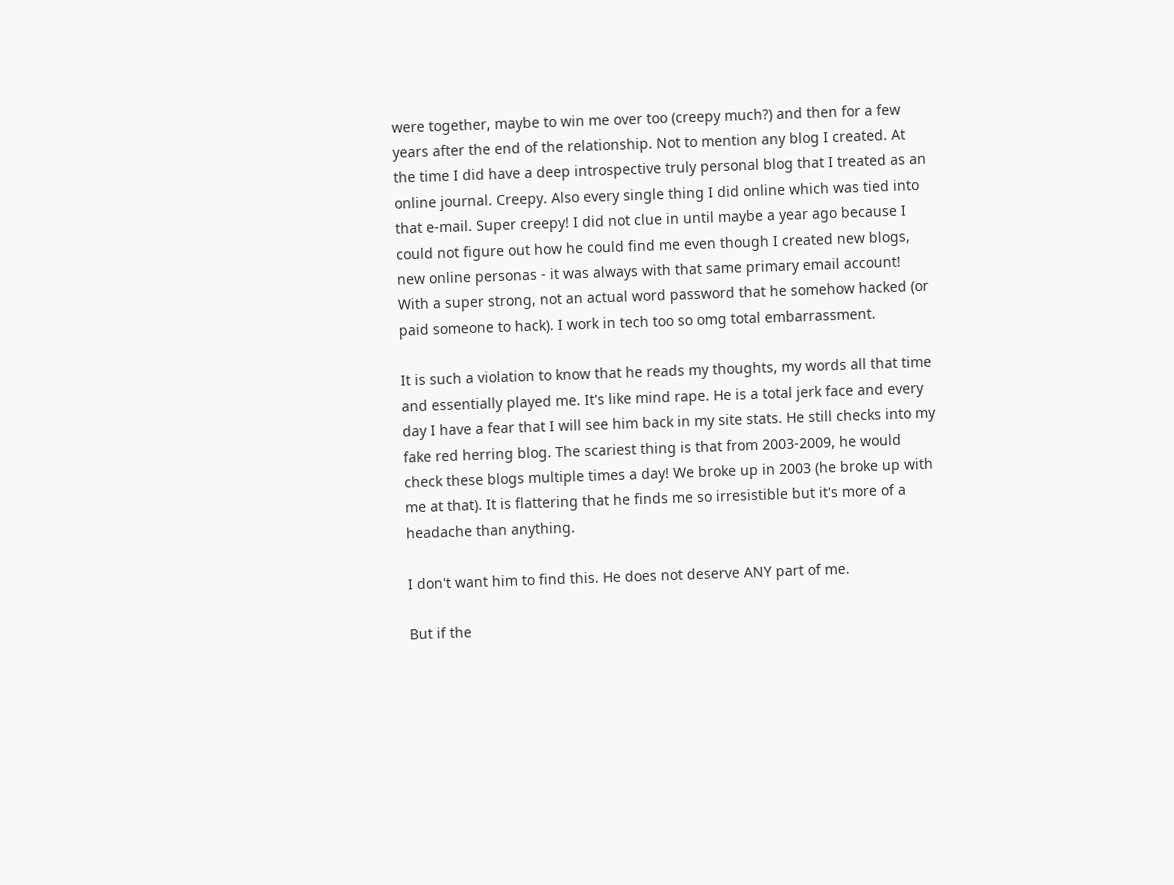were together, maybe to win me over too (creepy much?) and then for a few years after the end of the relationship. Not to mention any blog I created. At the time I did have a deep introspective truly personal blog that I treated as an online journal. Creepy. Also every single thing I did online which was tied into that e-mail. Super creepy! I did not clue in until maybe a year ago because I could not figure out how he could find me even though I created new blogs, new online personas - it was always with that same primary email account! With a super strong, not an actual word password that he somehow hacked (or paid someone to hack). I work in tech too so omg total embarrassment.

It is such a violation to know that he reads my thoughts, my words all that time and essentially played me. It's like mind rape. He is a total jerk face and every day I have a fear that I will see him back in my site stats. He still checks into my fake red herring blog. The scariest thing is that from 2003-2009, he would check these blogs multiple times a day! We broke up in 2003 (he broke up with me at that). It is flattering that he finds me so irresistible but it's more of a headache than anything.

I don't want him to find this. He does not deserve ANY part of me.

But if the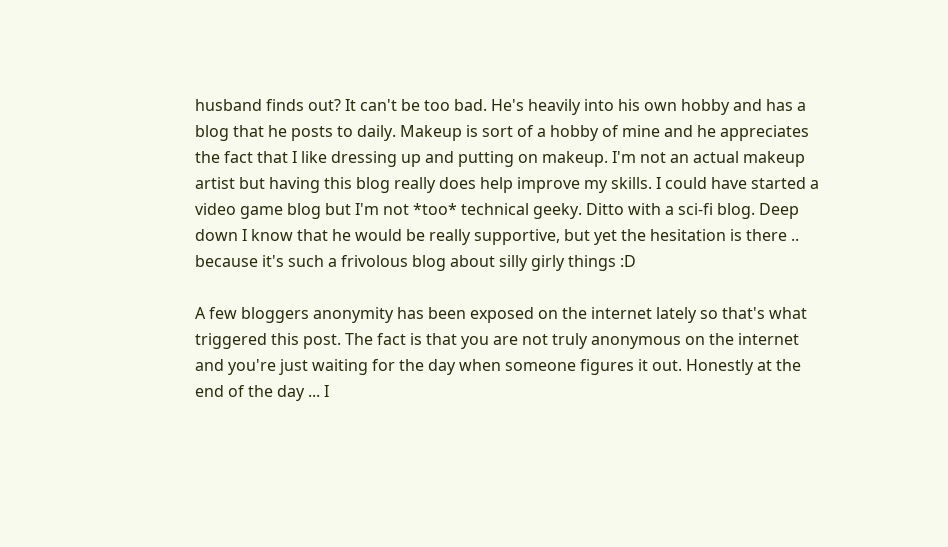husband finds out? It can't be too bad. He's heavily into his own hobby and has a blog that he posts to daily. Makeup is sort of a hobby of mine and he appreciates the fact that I like dressing up and putting on makeup. I'm not an actual makeup artist but having this blog really does help improve my skills. I could have started a video game blog but I'm not *too* technical geeky. Ditto with a sci-fi blog. Deep down I know that he would be really supportive, but yet the hesitation is there .. because it's such a frivolous blog about silly girly things :D

A few bloggers anonymity has been exposed on the internet lately so that's what triggered this post. The fact is that you are not truly anonymous on the internet and you're just waiting for the day when someone figures it out. Honestly at the end of the day ... I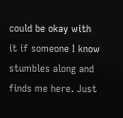could be okay with it if someone I know stumbles along and finds me here. Just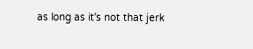as long as it's not that jerk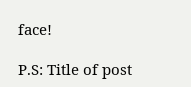face!

P.S: Title of post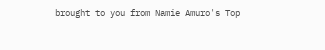brought to you from Namie Amuro's Top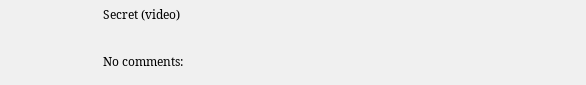Secret (video)

No comments: